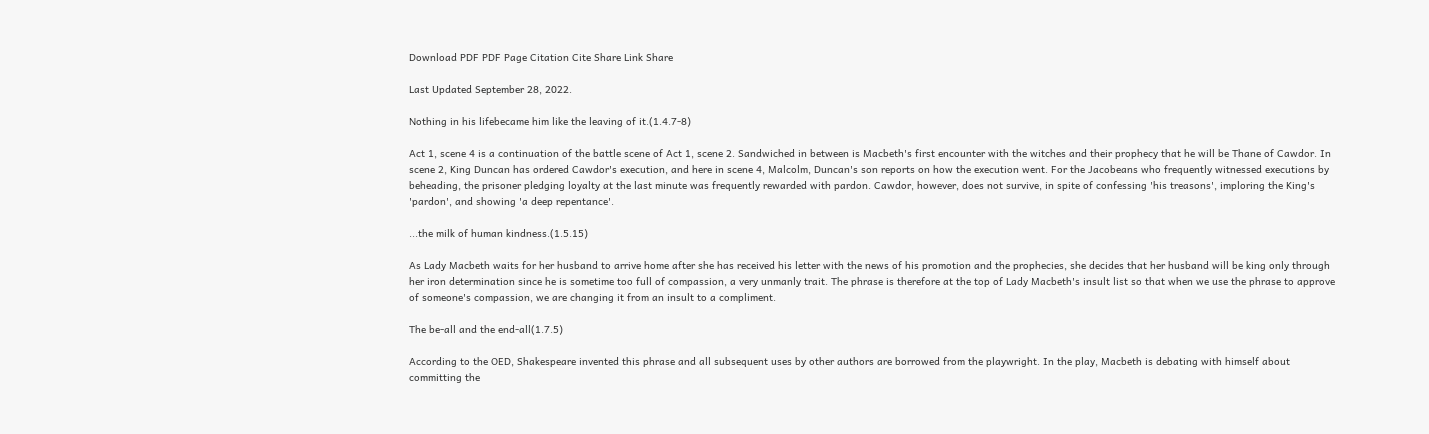Download PDF PDF Page Citation Cite Share Link Share

Last Updated September 28, 2022.

Nothing in his lifebecame him like the leaving of it.(1.4.7-8)

Act 1, scene 4 is a continuation of the battle scene of Act 1, scene 2. Sandwiched in between is Macbeth's first encounter with the witches and their prophecy that he will be Thane of Cawdor. In scene 2, King Duncan has ordered Cawdor's execution, and here in scene 4, Malcolm, Duncan's son reports on how the execution went. For the Jacobeans who frequently witnessed executions by beheading, the prisoner pledging loyalty at the last minute was frequently rewarded with pardon. Cawdor, however, does not survive, in spite of confessing 'his treasons', imploring the King's 'pardon', and showing 'a deep repentance'.

...the milk of human kindness.(1.5.15)

As Lady Macbeth waits for her husband to arrive home after she has received his letter with the news of his promotion and the prophecies, she decides that her husband will be king only through her iron determination since he is sometime too full of compassion, a very unmanly trait. The phrase is therefore at the top of Lady Macbeth's insult list so that when we use the phrase to approve of someone's compassion, we are changing it from an insult to a compliment.

The be-all and the end-all(1.7.5)

According to the OED, Shakespeare invented this phrase and all subsequent uses by other authors are borrowed from the playwright. In the play, Macbeth is debating with himself about committing the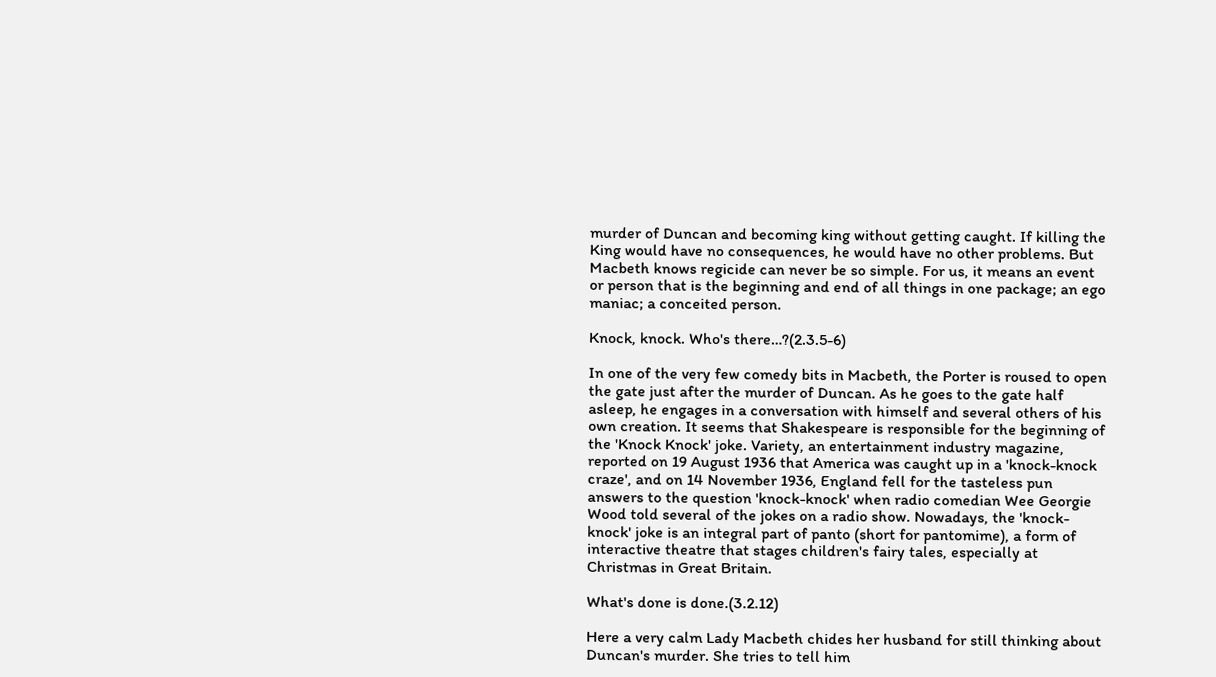murder of Duncan and becoming king without getting caught. If killing the King would have no consequences, he would have no other problems. But Macbeth knows regicide can never be so simple. For us, it means an event or person that is the beginning and end of all things in one package; an ego maniac; a conceited person.

Knock, knock. Who's there…?(2.3.5-6)

In one of the very few comedy bits in Macbeth, the Porter is roused to open the gate just after the murder of Duncan. As he goes to the gate half asleep, he engages in a conversation with himself and several others of his own creation. It seems that Shakespeare is responsible for the beginning of the 'Knock Knock' joke. Variety, an entertainment industry magazine, reported on 19 August 1936 that America was caught up in a 'knock-knock craze', and on 14 November 1936, England fell for the tasteless pun answers to the question 'knock-knock' when radio comedian Wee Georgie Wood told several of the jokes on a radio show. Nowadays, the 'knock-knock' joke is an integral part of panto (short for pantomime), a form of interactive theatre that stages children's fairy tales, especially at Christmas in Great Britain.

What's done is done.(3.2.12)

Here a very calm Lady Macbeth chides her husband for still thinking about Duncan's murder. She tries to tell him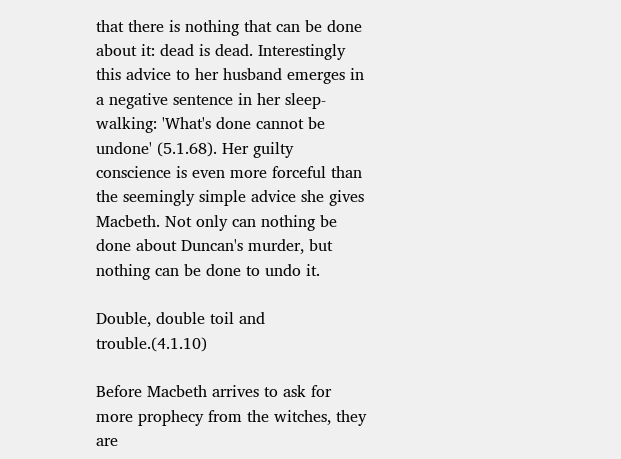that there is nothing that can be done about it: dead is dead. Interestingly this advice to her husband emerges in a negative sentence in her sleep-walking: 'What's done cannot be undone' (5.1.68). Her guilty conscience is even more forceful than the seemingly simple advice she gives Macbeth. Not only can nothing be done about Duncan's murder, but nothing can be done to undo it.

Double, double toil and trouble.(4.1.10)

Before Macbeth arrives to ask for more prophecy from the witches, they are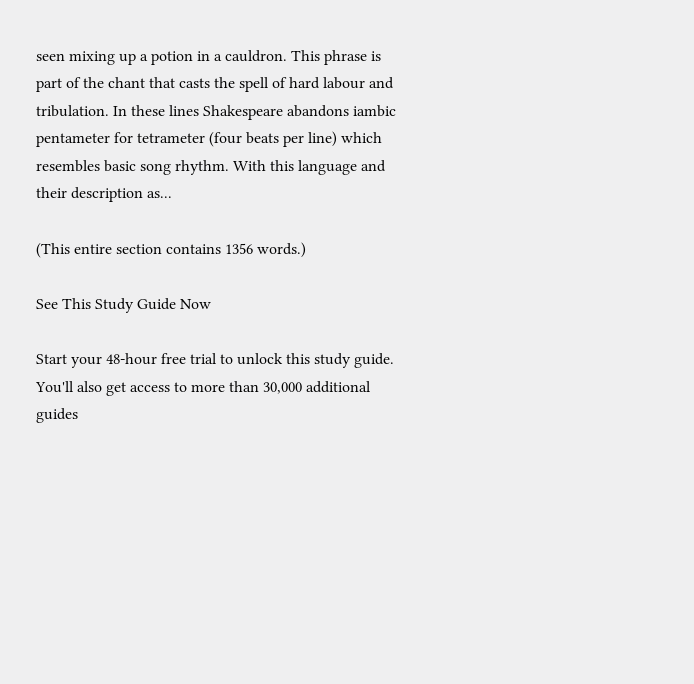seen mixing up a potion in a cauldron. This phrase is part of the chant that casts the spell of hard labour and tribulation. In these lines Shakespeare abandons iambic pentameter for tetrameter (four beats per line) which resembles basic song rhythm. With this language and their description as...

(This entire section contains 1356 words.)

See This Study Guide Now

Start your 48-hour free trial to unlock this study guide. You'll also get access to more than 30,000 additional guides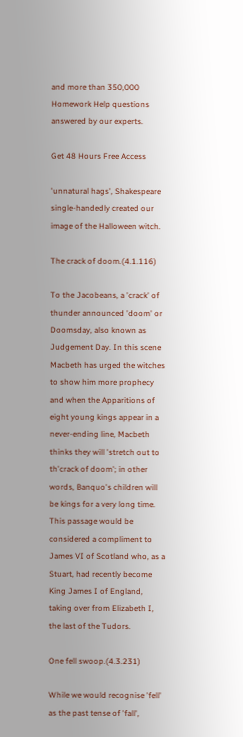and more than 350,000 Homework Help questions answered by our experts.

Get 48 Hours Free Access

'unnatural hags', Shakespeare single-handedly created our image of the Halloween witch.

The crack of doom.(4.1.116)

To the Jacobeans, a 'crack' of thunder announced 'doom' or Doomsday, also known as Judgement Day. In this scene Macbeth has urged the witches to show him more prophecy and when the Apparitions of eight young kings appear in a never-ending line, Macbeth thinks they will 'stretch out to th'crack of doom'; in other words, Banquo's children will be kings for a very long time. This passage would be considered a compliment to James VI of Scotland who, as a Stuart, had recently become King James I of England, taking over from Elizabeth I, the last of the Tudors.

One fell swoop.(4.3.231)

While we would recognise 'fell' as the past tense of 'fall',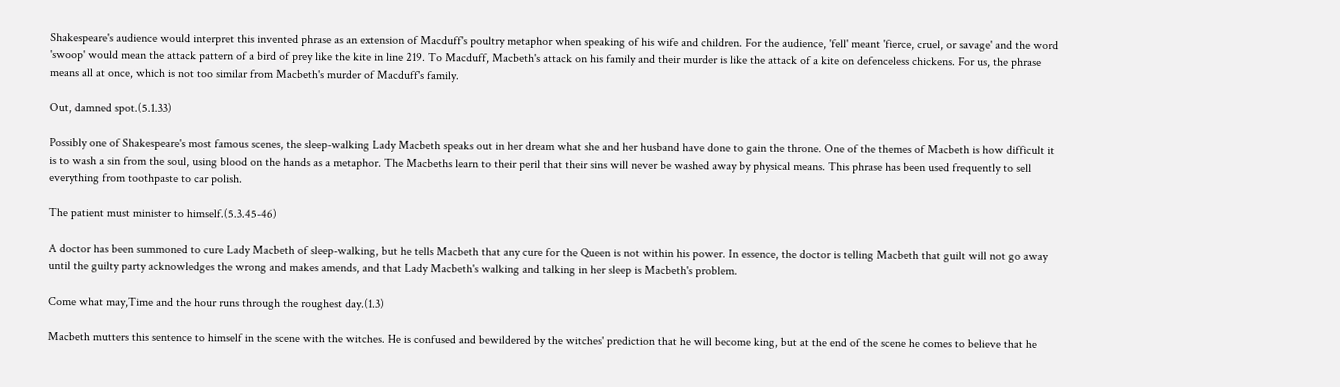Shakespeare's audience would interpret this invented phrase as an extension of Macduff's poultry metaphor when speaking of his wife and children. For the audience, 'fell' meant 'fierce, cruel, or savage' and the word 'swoop' would mean the attack pattern of a bird of prey like the kite in line 219. To Macduff, Macbeth's attack on his family and their murder is like the attack of a kite on defenceless chickens. For us, the phrase means all at once, which is not too similar from Macbeth's murder of Macduff's family.

Out, damned spot.(5.1.33)

Possibly one of Shakespeare's most famous scenes, the sleep-walking Lady Macbeth speaks out in her dream what she and her husband have done to gain the throne. One of the themes of Macbeth is how difficult it is to wash a sin from the soul, using blood on the hands as a metaphor. The Macbeths learn to their peril that their sins will never be washed away by physical means. This phrase has been used frequently to sell everything from toothpaste to car polish.

The patient must minister to himself.(5.3.45-46)

A doctor has been summoned to cure Lady Macbeth of sleep-walking, but he tells Macbeth that any cure for the Queen is not within his power. In essence, the doctor is telling Macbeth that guilt will not go away until the guilty party acknowledges the wrong and makes amends, and that Lady Macbeth's walking and talking in her sleep is Macbeth's problem.

Come what may,Time and the hour runs through the roughest day.(1.3)

Macbeth mutters this sentence to himself in the scene with the witches. He is confused and bewildered by the witches' prediction that he will become king, but at the end of the scene he comes to believe that he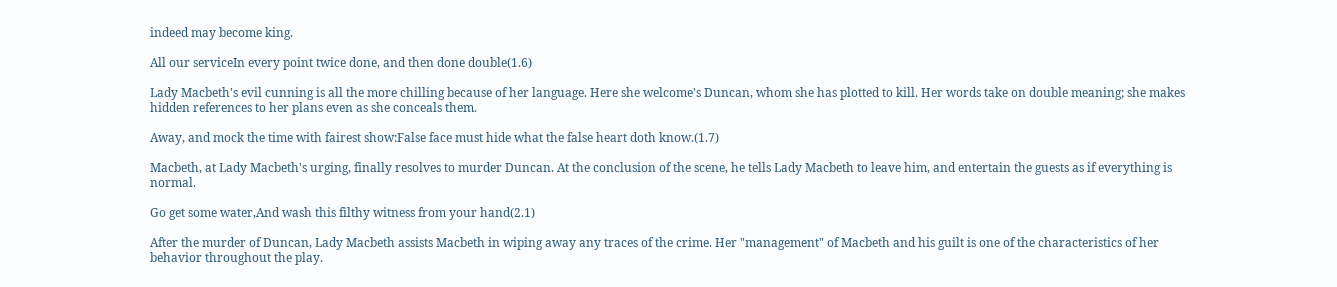indeed may become king.

All our serviceIn every point twice done, and then done double(1.6)

Lady Macbeth's evil cunning is all the more chilling because of her language. Here she welcome's Duncan, whom she has plotted to kill. Her words take on double meaning; she makes hidden references to her plans even as she conceals them.

Away, and mock the time with fairest show:False face must hide what the false heart doth know.(1.7)

Macbeth, at Lady Macbeth's urging, finally resolves to murder Duncan. At the conclusion of the scene, he tells Lady Macbeth to leave him, and entertain the guests as if everything is normal.

Go get some water,And wash this filthy witness from your hand(2.1)

After the murder of Duncan, Lady Macbeth assists Macbeth in wiping away any traces of the crime. Her "management" of Macbeth and his guilt is one of the characteristics of her behavior throughout the play.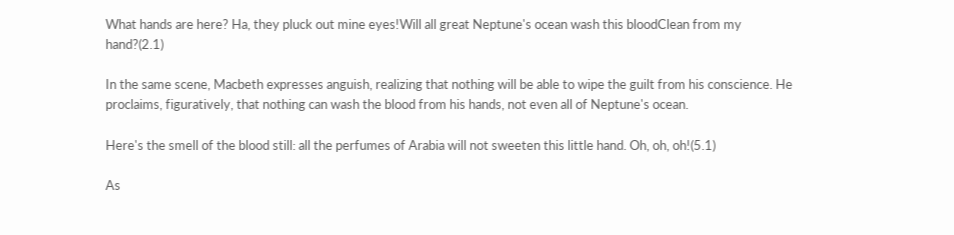What hands are here? Ha, they pluck out mine eyes!Will all great Neptune's ocean wash this bloodClean from my hand?(2.1)

In the same scene, Macbeth expresses anguish, realizing that nothing will be able to wipe the guilt from his conscience. He proclaims, figuratively, that nothing can wash the blood from his hands, not even all of Neptune's ocean.

Here's the smell of the blood still: all the perfumes of Arabia will not sweeten this little hand. Oh, oh, oh!(5.1)

As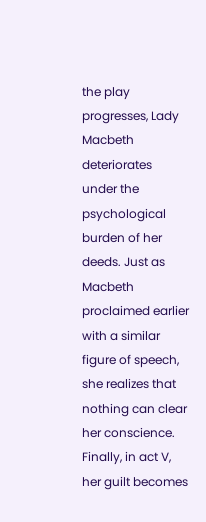the play progresses, Lady Macbeth deteriorates under the psychological burden of her deeds. Just as Macbeth proclaimed earlier with a similar figure of speech, she realizes that nothing can clear her conscience. Finally, in act V, her guilt becomes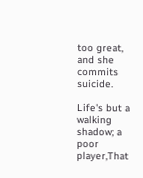too great, and she commits suicide.

Life's but a walking shadow; a poor player,That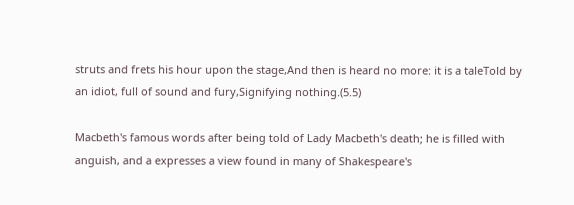struts and frets his hour upon the stage,And then is heard no more: it is a taleTold by an idiot, full of sound and fury,Signifying nothing.(5.5)

Macbeth's famous words after being told of Lady Macbeth's death; he is filled with anguish, and a expresses a view found in many of Shakespeare's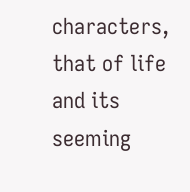characters, that of life and its seeming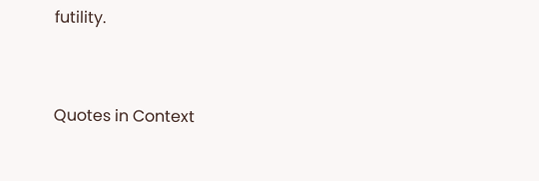futility.


Quotes in Context